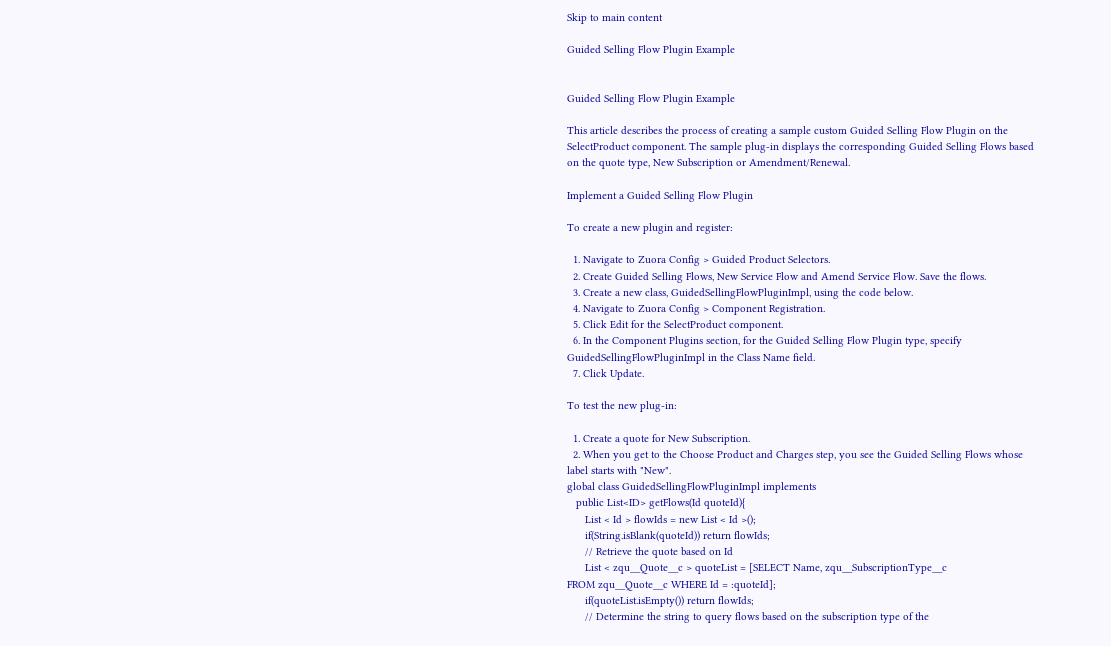Skip to main content

Guided Selling Flow Plugin Example


Guided Selling Flow Plugin Example

This article describes the process of creating a sample custom Guided Selling Flow Plugin on the SelectProduct component. The sample plug-in displays the corresponding Guided Selling Flows based on the quote type, New Subscription or Amendment/Renewal.

Implement a Guided Selling Flow Plugin

To create a new plugin and register:

  1. Navigate to Zuora Config > Guided Product Selectors.
  2. Create Guided Selling Flows, New Service Flow and Amend Service Flow. Save the flows.
  3. Create a new class, GuidedSellingFlowPluginImpl, using the code below.
  4. Navigate to Zuora Config > Component Registration.
  5. Click Edit for the SelectProduct component.
  6. In the Component Plugins section, for the Guided Selling Flow Plugin type, specify GuidedSellingFlowPluginImpl in the Class Name field.
  7. Click Update.

To test the new plug-in:

  1. Create a quote for New Subscription.
  2. When you get to the Choose Product and Charges step, you see the Guided Selling Flows whose label starts with "New".
global class GuidedSellingFlowPluginImpl implements
   public List<ID> getFlows(Id quoteId){
      List < Id > flowIds = new List < Id >();
      if(String.isBlank(quoteId)) return flowIds;
      // Retrieve the quote based on Id
      List < zqu__Quote__c > quoteList = [SELECT Name, zqu__SubscriptionType__c
FROM zqu__Quote__c WHERE Id = :quoteId];
      if(quoteList.isEmpty()) return flowIds;
      // Determine the string to query flows based on the subscription type of the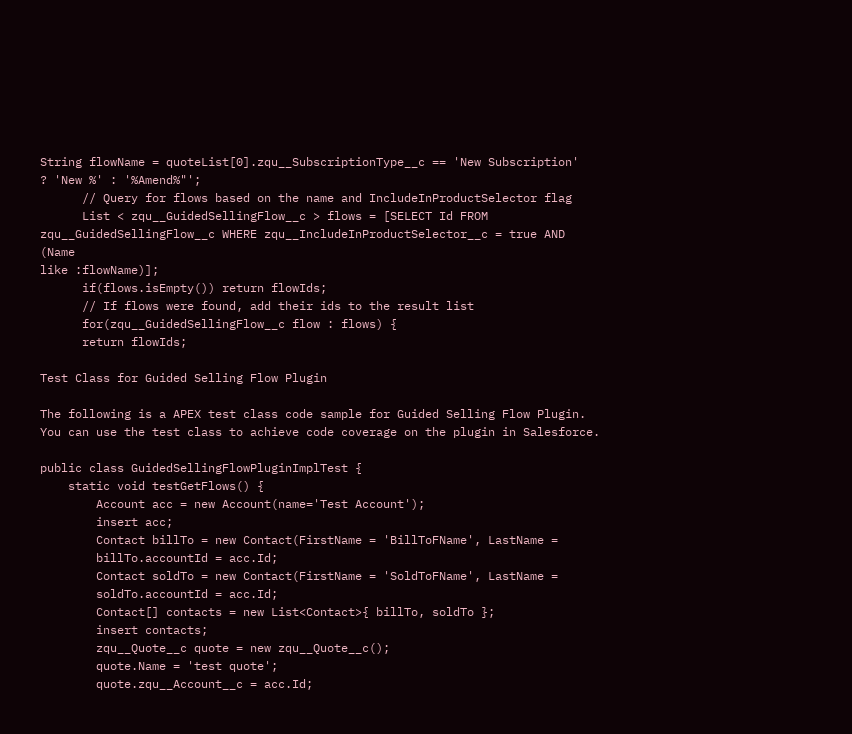String flowName = quoteList[0].zqu__SubscriptionType__c == 'New Subscription'
? 'New %' : '%Amend%"';
      // Query for flows based on the name and IncludeInProductSelector flag
      List < zqu__GuidedSellingFlow__c > flows = [SELECT Id FROM
zqu__GuidedSellingFlow__c WHERE zqu__IncludeInProductSelector__c = true AND (Name
like :flowName)];
      if(flows.isEmpty()) return flowIds;
      // If flows were found, add their ids to the result list
      for(zqu__GuidedSellingFlow__c flow : flows) {
      return flowIds;

Test Class for Guided Selling Flow Plugin

The following is a APEX test class code sample for Guided Selling Flow Plugin. You can use the test class to achieve code coverage on the plugin in Salesforce.

public class GuidedSellingFlowPluginImplTest {
    static void testGetFlows() {
        Account acc = new Account(name='Test Account');
        insert acc;
        Contact billTo = new Contact(FirstName = 'BillToFName', LastName =
        billTo.accountId = acc.Id;
        Contact soldTo = new Contact(FirstName = 'SoldToFName', LastName =
        soldTo.accountId = acc.Id;
        Contact[] contacts = new List<Contact>{ billTo, soldTo };
        insert contacts;
        zqu__Quote__c quote = new zqu__Quote__c();
        quote.Name = 'test quote';
        quote.zqu__Account__c = acc.Id;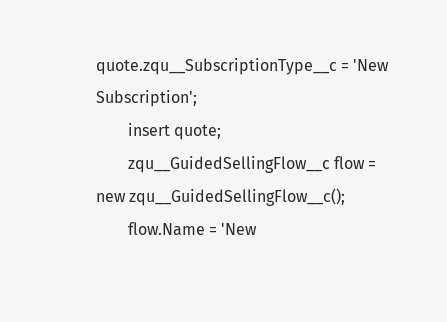quote.zqu__SubscriptionType__c = 'New Subscription';
        insert quote;
        zqu__GuidedSellingFlow__c flow = new zqu__GuidedSellingFlow__c();
        flow.Name = 'New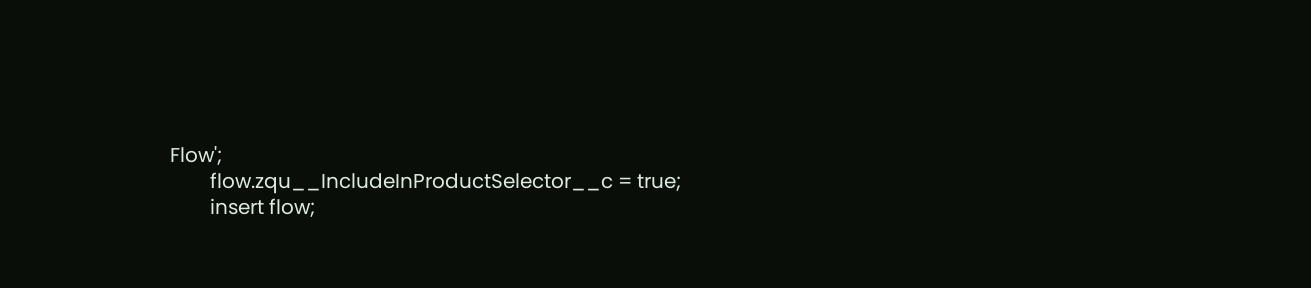Flow';
        flow.zqu__IncludeInProductSelector__c = true;
        insert flow;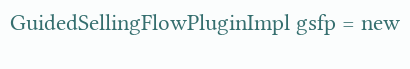GuidedSellingFlowPluginImpl gsfp = new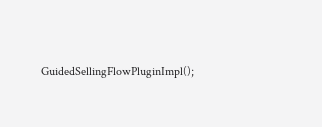GuidedSellingFlowPluginImpl();